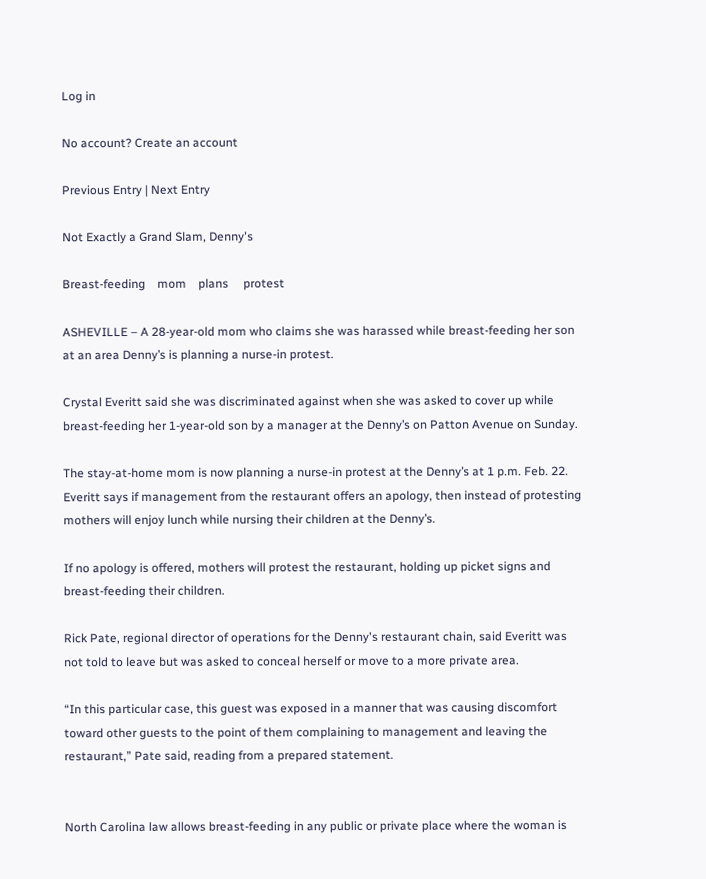Log in

No account? Create an account

Previous Entry | Next Entry

Not Exactly a Grand Slam, Denny's

Breast-feeding    mom    plans     protest

ASHEVILLE – A 28-year-old mom who claims she was harassed while breast-feeding her son at an area Denny’s is planning a nurse-in protest.

Crystal Everitt said she was discriminated against when she was asked to cover up while breast-feeding her 1-year-old son by a manager at the Denny’s on Patton Avenue on Sunday.

The stay-at-home mom is now planning a nurse-in protest at the Denny’s at 1 p.m. Feb. 22. Everitt says if management from the restaurant offers an apology, then instead of protesting mothers will enjoy lunch while nursing their children at the Denny’s.

If no apology is offered, mothers will protest the restaurant, holding up picket signs and breast-feeding their children.

Rick Pate, regional director of operations for the Denny's restaurant chain, said Everitt was not told to leave but was asked to conceal herself or move to a more private area.

“In this particular case, this guest was exposed in a manner that was causing discomfort toward other guests to the point of them complaining to management and leaving the restaurant,” Pate said, reading from a prepared statement.


North Carolina law allows breast-feeding in any public or private place where the woman is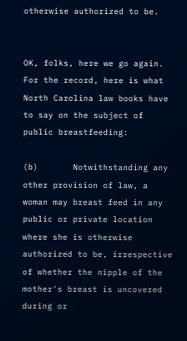otherwise authorized to be.


OK, folks, here we go again. For the record, here is what North Carolina law books have to say on the subject of public breastfeeding:

(b)       Notwithstanding any other provision of law, a woman may breast feed in any public or private location where she is otherwise authorized to be, irrespective of whether the nipple of the mother's breast is uncovered during or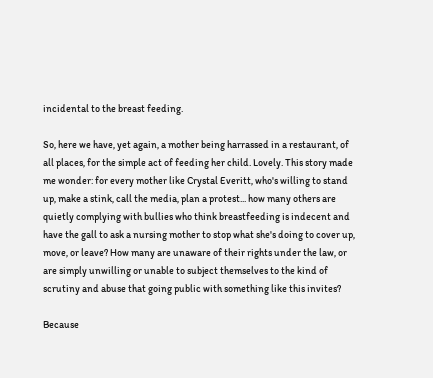incidental to the breast feeding.

So, here we have, yet again, a mother being harrassed in a restaurant, of all places, for the simple act of feeding her child. Lovely. This story made me wonder: for every mother like Crystal Everitt, who's willing to stand up, make a stink, call the media, plan a protest... how many others are quietly complying with bullies who think breastfeeding is indecent and have the gall to ask a nursing mother to stop what she's doing to cover up, move, or leave? How many are unaware of their rights under the law, or are simply unwilling or unable to subject themselves to the kind of scrutiny and abuse that going public with something like this invites?

Because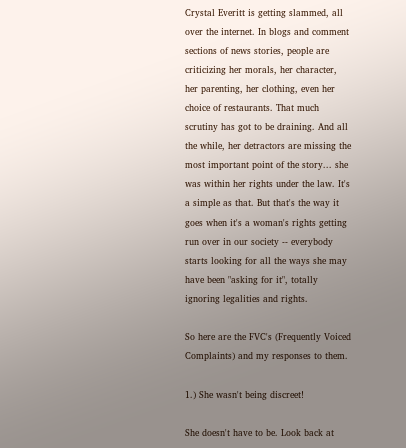Crystal Everitt is getting slammed, all over the internet. In blogs and comment sections of news stories, people are criticizing her morals, her character, her parenting, her clothing, even her choice of restaurants. That much scrutiny has got to be draining. And all the while, her detractors are missing the most important point of the story... she was within her rights under the law. It's a simple as that. But that's the way it goes when it's a woman's rights getting run over in our society -- everybody starts looking for all the ways she may have been "asking for it", totally ignoring legalities and rights.

So here are the FVC's (Frequently Voiced Complaints) and my responses to them.

1.) She wasn't being discreet!

She doesn't have to be. Look back at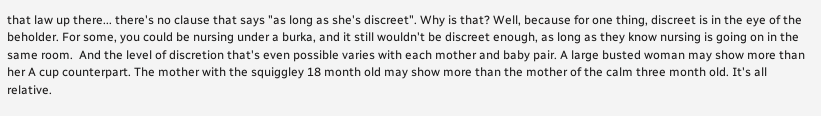that law up there... there's no clause that says "as long as she's discreet". Why is that? Well, because for one thing, discreet is in the eye of the beholder. For some, you could be nursing under a burka, and it still wouldn't be discreet enough, as long as they know nursing is going on in the same room.  And the level of discretion that's even possible varies with each mother and baby pair. A large busted woman may show more than her A cup counterpart. The mother with the squiggley 18 month old may show more than the mother of the calm three month old. It's all relative.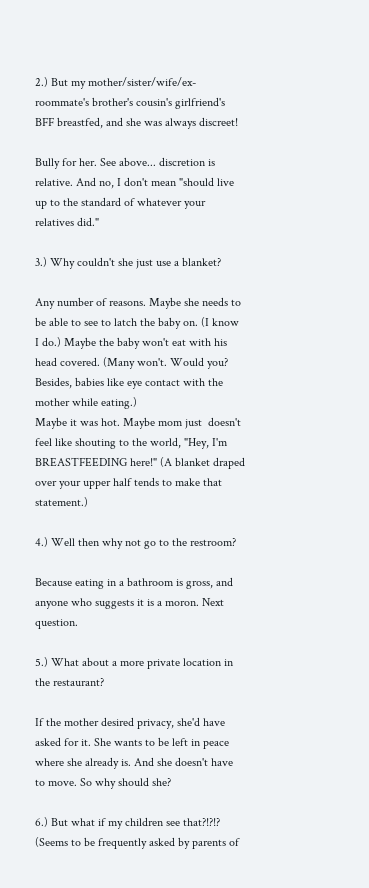2.) But my mother/sister/wife/ex-roommate's brother's cousin's girlfriend's BFF breastfed, and she was always discreet!

Bully for her. See above... discretion is relative. And no, I don't mean "should live up to the standard of whatever your relatives did."

3.) Why couldn't she just use a blanket?

Any number of reasons. Maybe she needs to be able to see to latch the baby on. (I know I do.) Maybe the baby won't eat with his head covered. (Many won't. Would you? Besides, babies like eye contact with the mother while eating.)
Maybe it was hot. Maybe mom just  doesn't feel like shouting to the world, "Hey, I'm BREASTFEEDING here!" (A blanket draped over your upper half tends to make that statement.)

4.) Well then why not go to the restroom?

Because eating in a bathroom is gross, and anyone who suggests it is a moron. Next question.

5.) What about a more private location in the restaurant?

If the mother desired privacy, she'd have asked for it. She wants to be left in peace where she already is. And she doesn't have to move. So why should she?

6.) But what if my children see that?!?!? (Seems to be frequently asked by parents of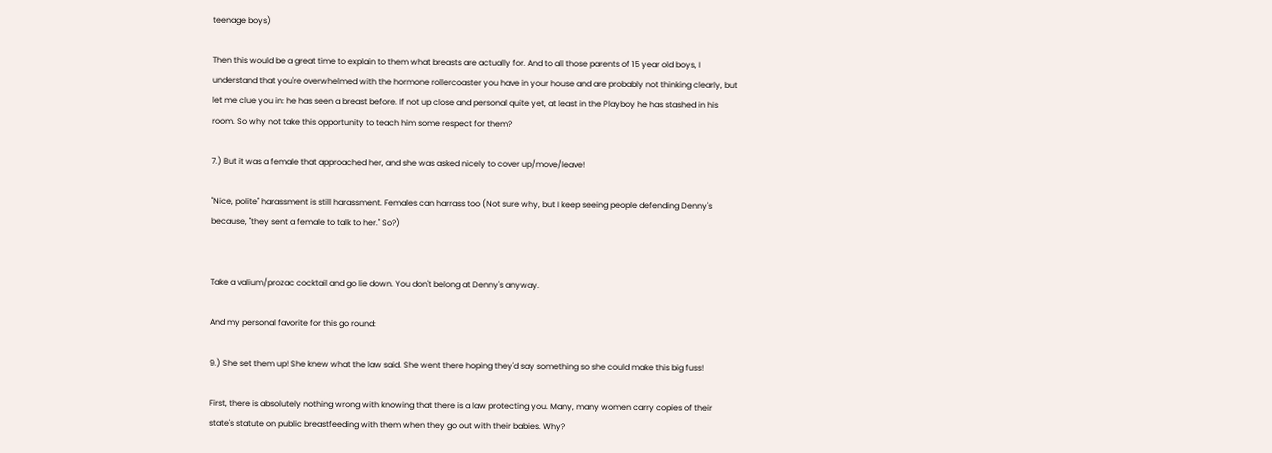teenage boys)

Then this would be a great time to explain to them what breasts are actually for. And to all those parents of 15 year old boys, I understand that you're overwhelmed with the hormone rollercoaster you have in your house and are probably not thinking clearly, but let me clue you in: he has seen a breast before. If not up close and personal quite yet, at least in the Playboy he has stashed in his room. So why not take this opportunity to teach him some respect for them?

7.) But it was a female that approached her, and she was asked nicely to cover up/move/leave!

"Nice, polite" harassment is still harassment. Females can harrass too (Not sure why, but I keep seeing people defending Denny's because, "they sent a female to talk to her." So?)


Take a valium/prozac cocktail and go lie down. You don't belong at Denny's anyway.

And my personal favorite for this go round:

9.) She set them up! She knew what the law said. She went there hoping they'd say something so she could make this big fuss!

First, there is absolutely nothing wrong with knowing that there is a law protecting you. Many, many women carry copies of their state's statute on public breastfeeding with them when they go out with their babies. Why?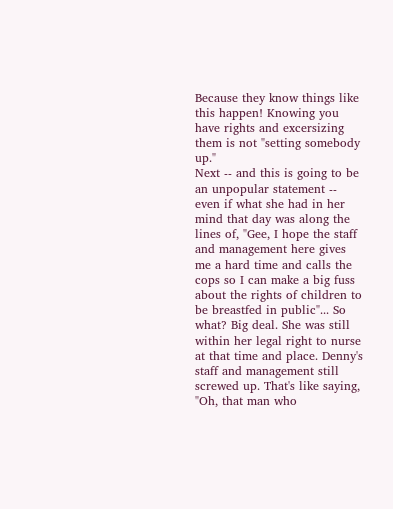Because they know things like this happen! Knowing you have rights and excersizing them is not "setting somebody up."
Next -- and this is going to be an unpopular statement -- even if what she had in her mind that day was along the lines of, "Gee, I hope the staff and management here gives me a hard time and calls the cops so I can make a big fuss about the rights of children to be breastfed in public"... So what? Big deal. She was still within her legal right to nurse at that time and place. Denny's staff and management still screwed up. That's like saying, "Oh, that man who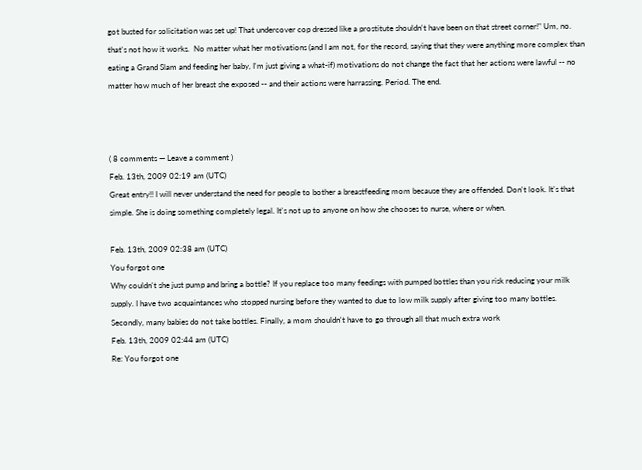got busted for solicitation was set up! That undercover cop dressed like a prostitute shouldn't have been on that street corner!" Um, no. that's not how it works.  No matter what her motivations (and I am not, for the record, saying that they were anything more complex than eating a Grand Slam and feeding her baby, I'm just giving a what-if) motivations do not change the fact that her actions were lawful -- no matter how much of her breast she exposed -- and their actions were harrassing. Period. The end.



( 8 comments — Leave a comment )
Feb. 13th, 2009 02:19 am (UTC)
Great entry!! I will never understand the need for people to bother a breastfeeding mom because they are offended. Don't look. It's that simple. She is doing something completely legal. It's not up to anyone on how she chooses to nurse, where or when.

Feb. 13th, 2009 02:38 am (UTC)
You forgot one
Why couldn't she just pump and bring a bottle? If you replace too many feedings with pumped bottles than you risk reducing your milk supply. I have two acquaintances who stopped nursing before they wanted to due to low milk supply after giving too many bottles. Secondly, many babies do not take bottles. Finally, a mom shouldn't have to go through all that much extra work
Feb. 13th, 2009 02:44 am (UTC)
Re: You forgot one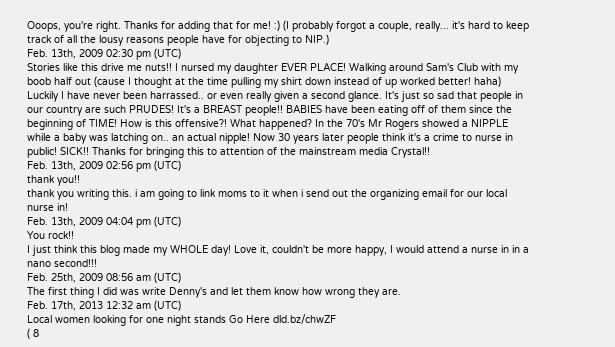Ooops, you're right. Thanks for adding that for me! :) (I probably forgot a couple, really... it's hard to keep track of all the lousy reasons people have for objecting to NIP.)
Feb. 13th, 2009 02:30 pm (UTC)
Stories like this drive me nuts!! I nursed my daughter EVER PLACE! Walking around Sam's Club with my boob half out (cause I thought at the time pulling my shirt down instead of up worked better! haha) Luckily I have never been harrassed.. or even really given a second glance. It's just so sad that people in our country are such PRUDES! It's a BREAST people!! BABIES have been eating off of them since the beginning of TIME! How is this offensive?! What happened? In the 70's Mr Rogers showed a NIPPLE while a baby was latching on.. an actual nipple! Now 30 years later people think it's a crime to nurse in public! SICK!! Thanks for bringing this to attention of the mainstream media Crystal!!
Feb. 13th, 2009 02:56 pm (UTC)
thank you!!
thank you writing this. i am going to link moms to it when i send out the organizing email for our local nurse in!
Feb. 13th, 2009 04:04 pm (UTC)
You rock!!
I just think this blog made my WHOLE day! Love it, couldn't be more happy, I would attend a nurse in in a nano second!!!
Feb. 25th, 2009 08:56 am (UTC)
The first thing I did was write Denny's and let them know how wrong they are.
Feb. 17th, 2013 12:32 am (UTC)
Local women looking for one night stands Go Here dld.bz/chwZF
( 8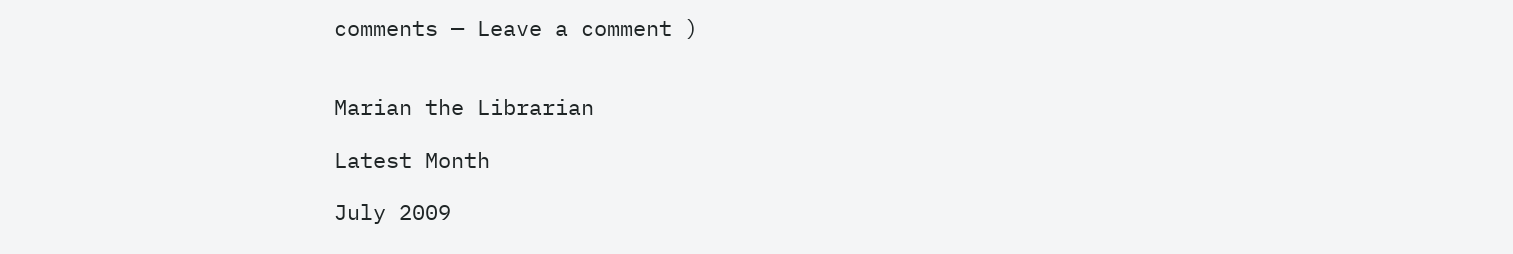comments — Leave a comment )


Marian the Librarian

Latest Month

July 2009